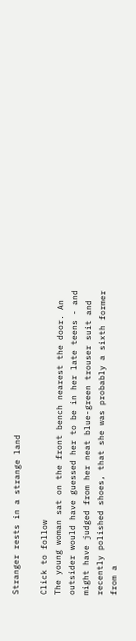Stranger rests in a strange land

Click to follow
The young woman sat on the front bench nearest the door. An outsider would have guessed her to be in her late teens - and might have judged from her neat blue-green trouser suit and recently polished shoes, that she was probably a sixth former from a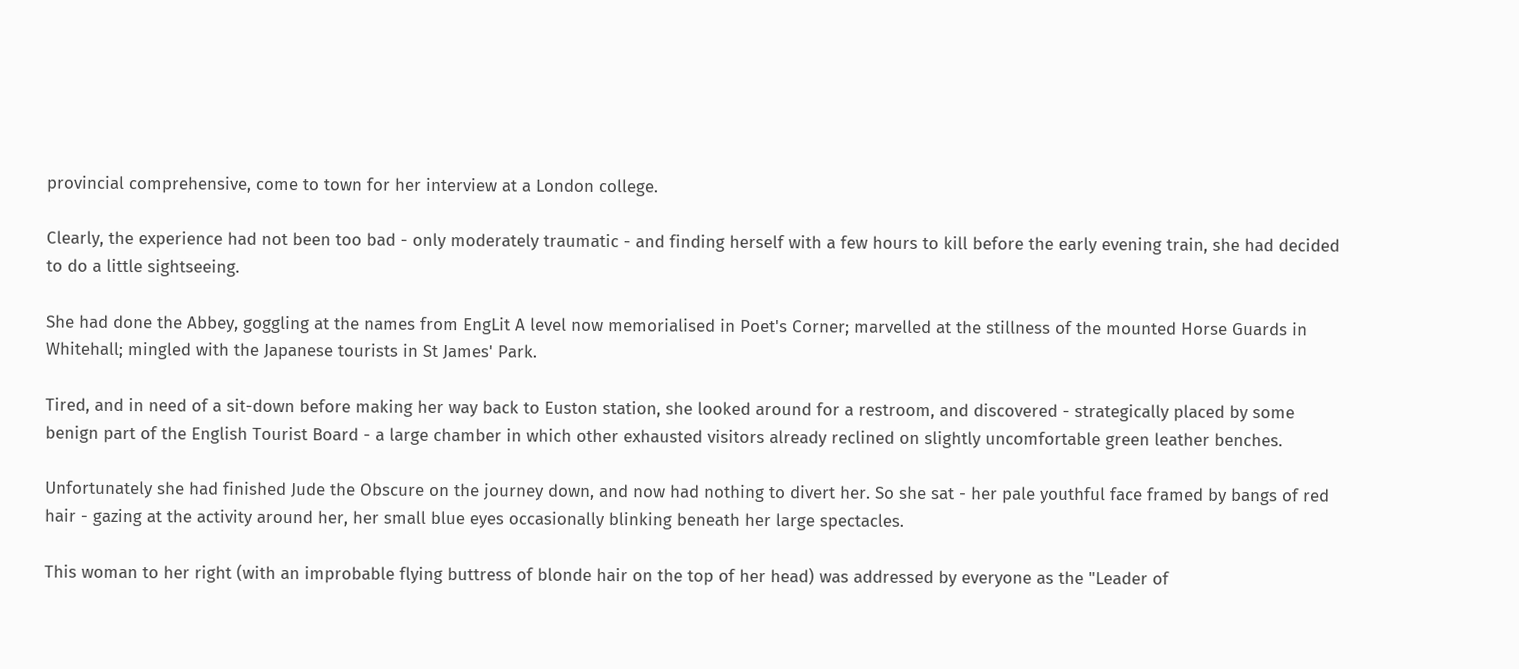provincial comprehensive, come to town for her interview at a London college.

Clearly, the experience had not been too bad - only moderately traumatic - and finding herself with a few hours to kill before the early evening train, she had decided to do a little sightseeing.

She had done the Abbey, goggling at the names from EngLit A level now memorialised in Poet's Corner; marvelled at the stillness of the mounted Horse Guards in Whitehall; mingled with the Japanese tourists in St James' Park.

Tired, and in need of a sit-down before making her way back to Euston station, she looked around for a restroom, and discovered - strategically placed by some benign part of the English Tourist Board - a large chamber in which other exhausted visitors already reclined on slightly uncomfortable green leather benches.

Unfortunately she had finished Jude the Obscure on the journey down, and now had nothing to divert her. So she sat - her pale youthful face framed by bangs of red hair - gazing at the activity around her, her small blue eyes occasionally blinking beneath her large spectacles.

This woman to her right (with an improbable flying buttress of blonde hair on the top of her head) was addressed by everyone as the "Leader of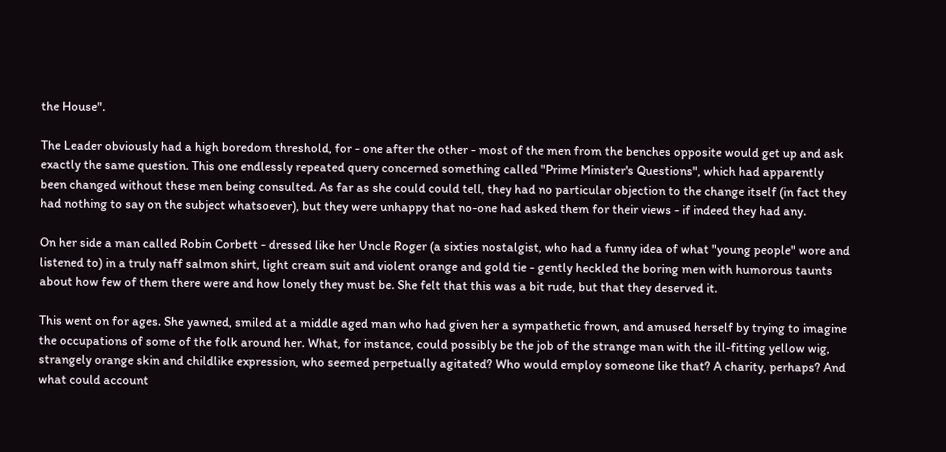the House".

The Leader obviously had a high boredom threshold, for - one after the other - most of the men from the benches opposite would get up and ask exactly the same question. This one endlessly repeated query concerned something called "Prime Minister's Questions", which had apparently been changed without these men being consulted. As far as she could could tell, they had no particular objection to the change itself (in fact they had nothing to say on the subject whatsoever), but they were unhappy that no-one had asked them for their views - if indeed they had any.

On her side a man called Robin Corbett - dressed like her Uncle Roger (a sixties nostalgist, who had a funny idea of what "young people" wore and listened to) in a truly naff salmon shirt, light cream suit and violent orange and gold tie - gently heckled the boring men with humorous taunts about how few of them there were and how lonely they must be. She felt that this was a bit rude, but that they deserved it.

This went on for ages. She yawned, smiled at a middle aged man who had given her a sympathetic frown, and amused herself by trying to imagine the occupations of some of the folk around her. What, for instance, could possibly be the job of the strange man with the ill-fitting yellow wig, strangely orange skin and childlike expression, who seemed perpetually agitated? Who would employ someone like that? A charity, perhaps? And what could account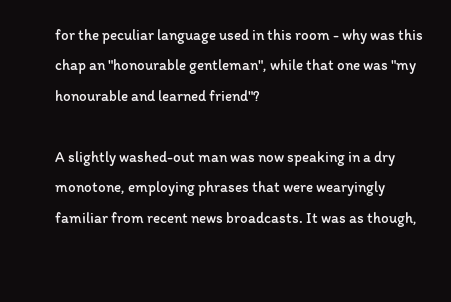for the peculiar language used in this room - why was this chap an "honourable gentleman", while that one was "my honourable and learned friend"?

A slightly washed-out man was now speaking in a dry monotone, employing phrases that were wearyingly familiar from recent news broadcasts. It was as though,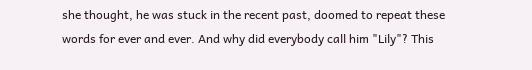she thought, he was stuck in the recent past, doomed to repeat these words for ever and ever. And why did everybody call him "Lily"? This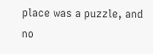place was a puzzle, and no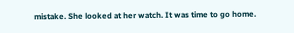mistake. She looked at her watch. It was time to go home.